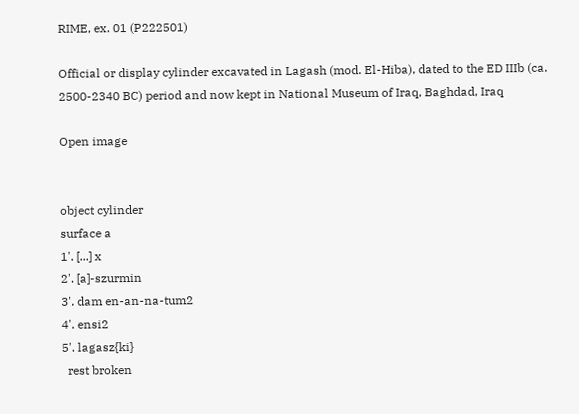RIME, ex. 01 (P222501)

Official or display cylinder excavated in Lagash (mod. El-Hiba), dated to the ED IIIb (ca. 2500-2340 BC) period and now kept in National Museum of Iraq, Baghdad, Iraq

Open image


object cylinder
surface a
1'. [...] x
2'. [a]-szurmin
3'. dam en-an-na-tum2
4'. ensi2
5'. lagasz{ki}
  rest broken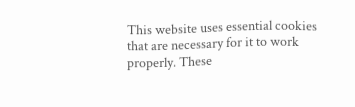This website uses essential cookies that are necessary for it to work properly. These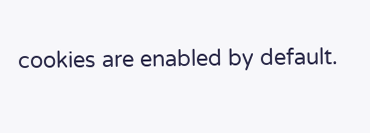cookies are enabled by default.